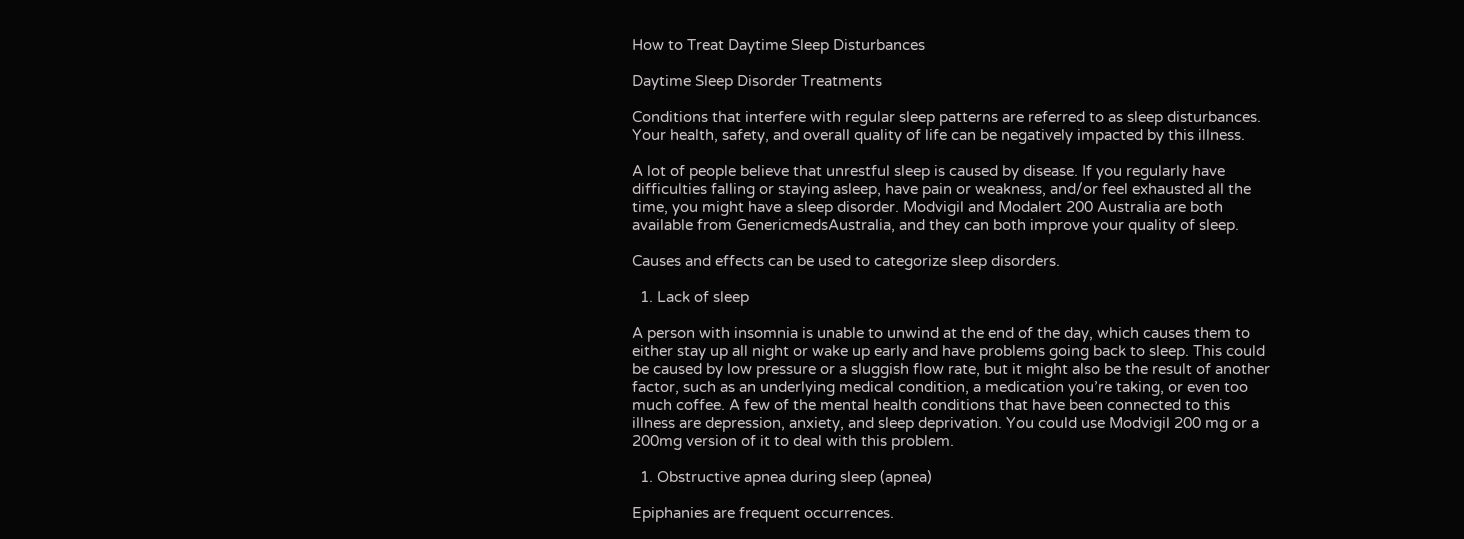How to Treat Daytime Sleep Disturbances

Daytime Sleep Disorder Treatments

Conditions that interfere with regular sleep patterns are referred to as sleep disturbances. Your health, safety, and overall quality of life can be negatively impacted by this illness.

A lot of people believe that unrestful sleep is caused by disease. If you regularly have difficulties falling or staying asleep, have pain or weakness, and/or feel exhausted all the time, you might have a sleep disorder. Modvigil and Modalert 200 Australia are both available from GenericmedsAustralia, and they can both improve your quality of sleep.

Causes and effects can be used to categorize sleep disorders.

  1. Lack of sleep

A person with insomnia is unable to unwind at the end of the day, which causes them to either stay up all night or wake up early and have problems going back to sleep. This could be caused by low pressure or a sluggish flow rate, but it might also be the result of another factor, such as an underlying medical condition, a medication you’re taking, or even too much coffee. A few of the mental health conditions that have been connected to this illness are depression, anxiety, and sleep deprivation. You could use Modvigil 200 mg or a 200mg version of it to deal with this problem.

  1. Obstructive apnea during sleep (apnea)

Epiphanies are frequent occurrences.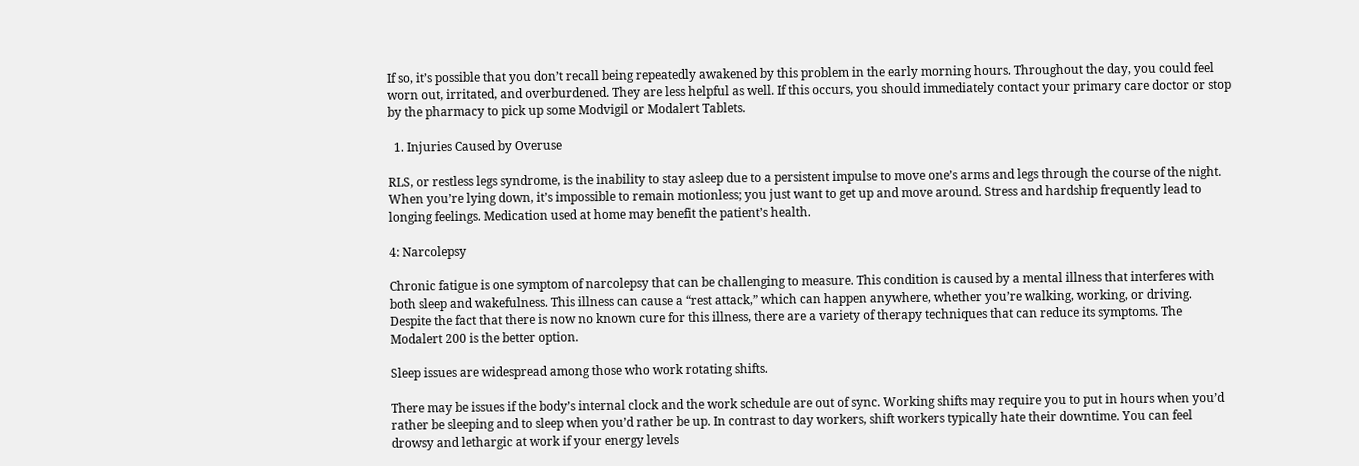If so, it’s possible that you don’t recall being repeatedly awakened by this problem in the early morning hours. Throughout the day, you could feel worn out, irritated, and overburdened. They are less helpful as well. If this occurs, you should immediately contact your primary care doctor or stop by the pharmacy to pick up some Modvigil or Modalert Tablets.

  1. Injuries Caused by Overuse

RLS, or restless legs syndrome, is the inability to stay asleep due to a persistent impulse to move one’s arms and legs through the course of the night. When you’re lying down, it’s impossible to remain motionless; you just want to get up and move around. Stress and hardship frequently lead to longing feelings. Medication used at home may benefit the patient’s health.

4: Narcolepsy

Chronic fatigue is one symptom of narcolepsy that can be challenging to measure. This condition is caused by a mental illness that interferes with both sleep and wakefulness. This illness can cause a “rest attack,” which can happen anywhere, whether you’re walking, working, or driving. Despite the fact that there is now no known cure for this illness, there are a variety of therapy techniques that can reduce its symptoms. The Modalert 200 is the better option.

Sleep issues are widespread among those who work rotating shifts.

There may be issues if the body’s internal clock and the work schedule are out of sync. Working shifts may require you to put in hours when you’d rather be sleeping and to sleep when you’d rather be up. In contrast to day workers, shift workers typically hate their downtime. You can feel drowsy and lethargic at work if your energy levels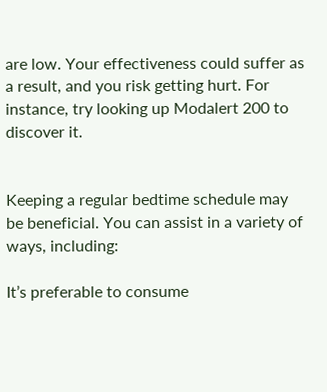are low. Your effectiveness could suffer as a result, and you risk getting hurt. For instance, try looking up Modalert 200 to discover it.


Keeping a regular bedtime schedule may be beneficial. You can assist in a variety of ways, including:

It’s preferable to consume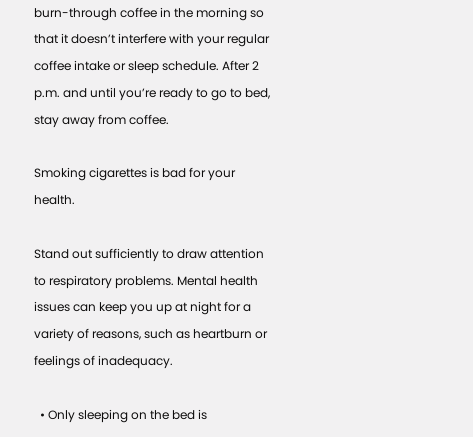burn-through coffee in the morning so that it doesn’t interfere with your regular coffee intake or sleep schedule. After 2 p.m. and until you’re ready to go to bed, stay away from coffee.

Smoking cigarettes is bad for your health.

Stand out sufficiently to draw attention to respiratory problems. Mental health issues can keep you up at night for a variety of reasons, such as heartburn or feelings of inadequacy.

  • Only sleeping on the bed is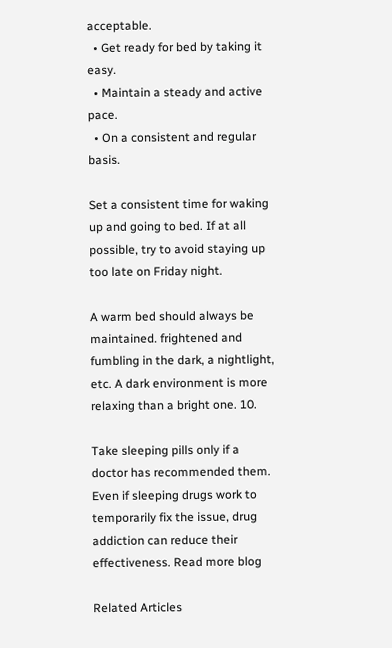acceptable.
  • Get ready for bed by taking it easy.
  • Maintain a steady and active pace.
  • On a consistent and regular basis.

Set a consistent time for waking up and going to bed. If at all possible, try to avoid staying up too late on Friday night.

A warm bed should always be maintained. frightened and fumbling in the dark, a nightlight, etc. A dark environment is more relaxing than a bright one. 10.

Take sleeping pills only if a doctor has recommended them. Even if sleeping drugs work to temporarily fix the issue, drug addiction can reduce their effectiveness. Read more blog

Related Articles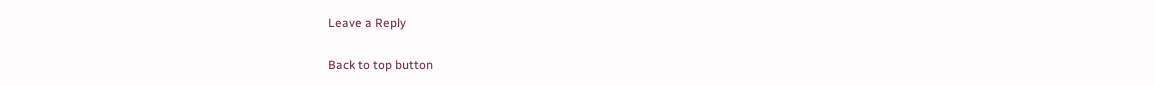Leave a Reply

Back to top button